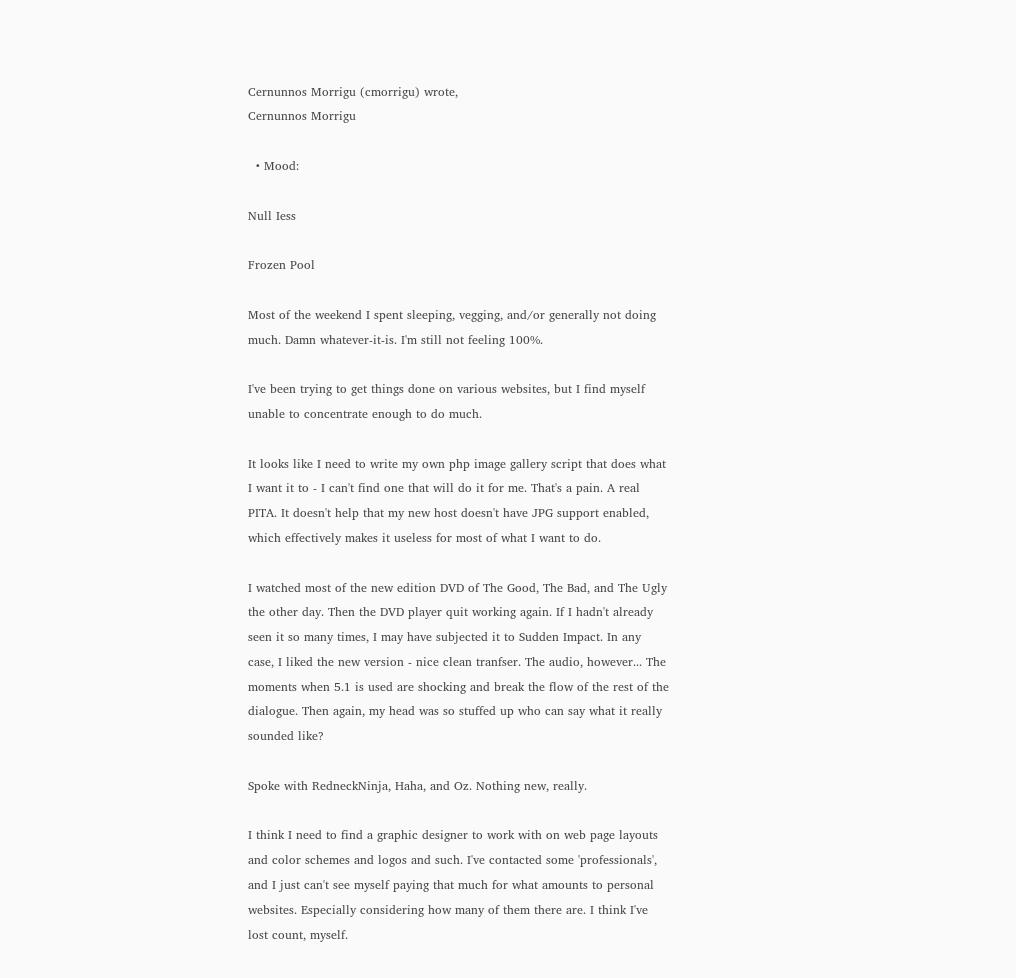Cernunnos Morrigu (cmorrigu) wrote,
Cernunnos Morrigu

  • Mood:

Null Iess

Frozen Pool

Most of the weekend I spent sleeping, vegging, and/or generally not doing much. Damn whatever-it-is. I'm still not feeling 100%.

I've been trying to get things done on various websites, but I find myself unable to concentrate enough to do much.

It looks like I need to write my own php image gallery script that does what I want it to - I can't find one that will do it for me. That's a pain. A real PITA. It doesn't help that my new host doesn't have JPG support enabled, which effectively makes it useless for most of what I want to do.

I watched most of the new edition DVD of The Good, The Bad, and The Ugly the other day. Then the DVD player quit working again. If I hadn't already seen it so many times, I may have subjected it to Sudden Impact. In any case, I liked the new version - nice clean tranfser. The audio, however... The moments when 5.1 is used are shocking and break the flow of the rest of the dialogue. Then again, my head was so stuffed up who can say what it really sounded like?

Spoke with RedneckNinja, Haha, and Oz. Nothing new, really.

I think I need to find a graphic designer to work with on web page layouts and color schemes and logos and such. I've contacted some 'professionals', and I just can't see myself paying that much for what amounts to personal websites. Especially considering how many of them there are. I think I've lost count, myself.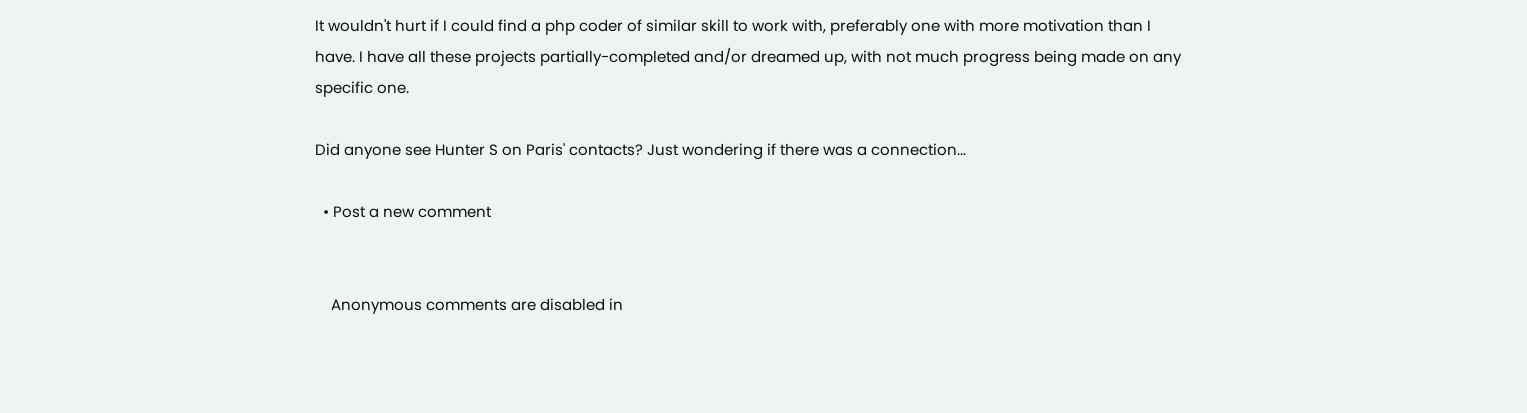It wouldn't hurt if I could find a php coder of similar skill to work with, preferably one with more motivation than I have. I have all these projects partially-completed and/or dreamed up, with not much progress being made on any specific one.

Did anyone see Hunter S on Paris' contacts? Just wondering if there was a connection...

  • Post a new comment


    Anonymous comments are disabled in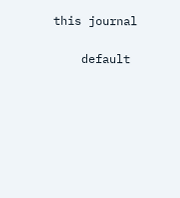this journal

    default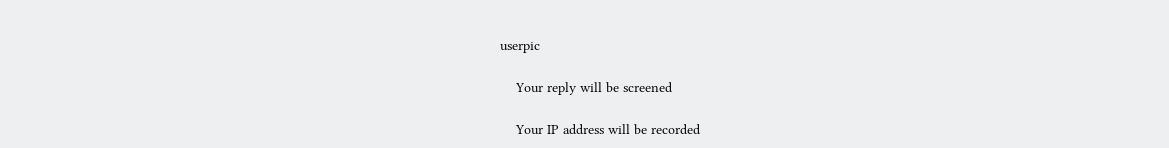userpic

    Your reply will be screened

    Your IP address will be recorded